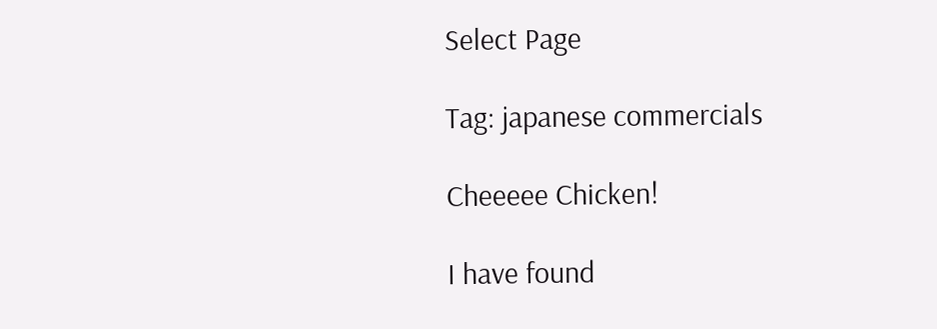Select Page

Tag: japanese commercials

Cheeeee Chicken!

I have found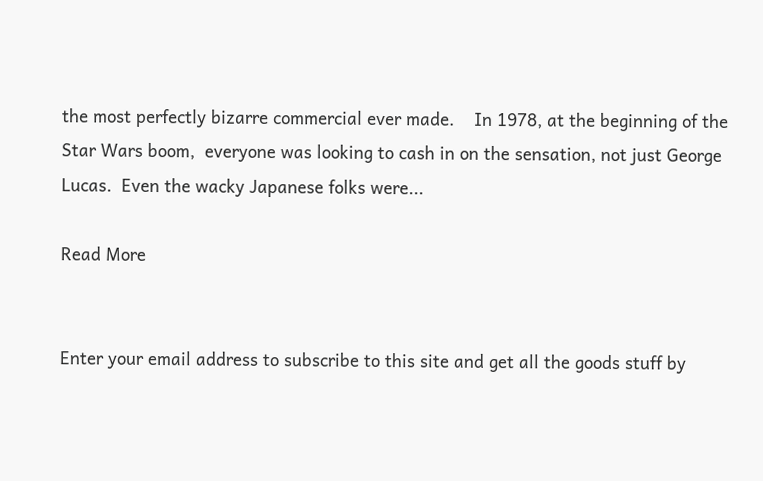the most perfectly bizarre commercial ever made.    In 1978, at the beginning of the Star Wars boom,  everyone was looking to cash in on the sensation, not just George Lucas.  Even the wacky Japanese folks were...

Read More


Enter your email address to subscribe to this site and get all the goods stuff by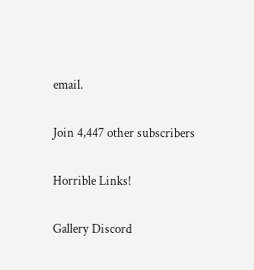email.

Join 4,447 other subscribers

Horrible Links!

Gallery Discord